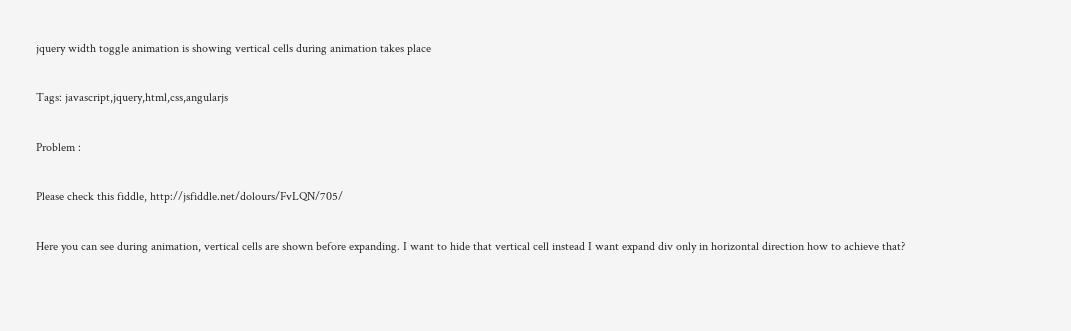jquery width toggle animation is showing vertical cells during animation takes place

Tags: javascript,jquery,html,css,angularjs

Problem :

Please check this fiddle, http://jsfiddle.net/dolours/FvLQN/705/

Here you can see during animation, vertical cells are shown before expanding. I want to hide that vertical cell instead I want expand div only in horizontal direction how to achieve that?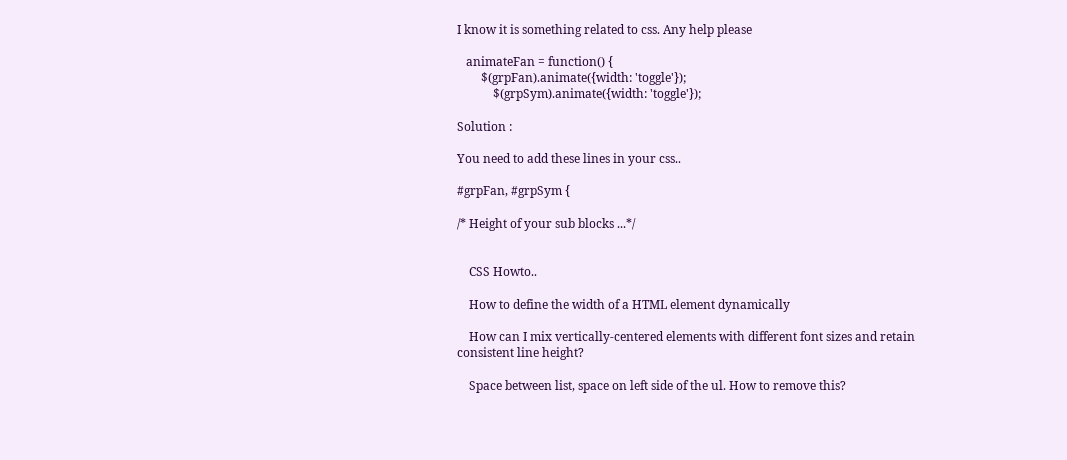I know it is something related to css. Any help please

   animateFan = function() {
        $(grpFan).animate({width: 'toggle'});
            $(grpSym).animate({width: 'toggle'});

Solution :

You need to add these lines in your css..

#grpFan, #grpSym {

/* Height of your sub blocks ...*/


    CSS Howto..

    How to define the width of a HTML element dynamically

    How can I mix vertically-centered elements with different font sizes and retain consistent line height?

    Space between list, space on left side of the ul. How to remove this?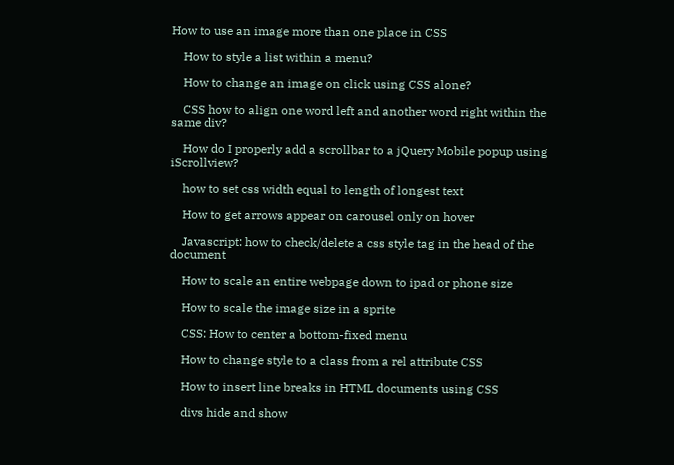How to use an image more than one place in CSS

    How to style a list within a menu?

    How to change an image on click using CSS alone?

    CSS how to align one word left and another word right within the same div?

    How do I properly add a scrollbar to a jQuery Mobile popup using iScrollview?

    how to set css width equal to length of longest text

    How to get arrows appear on carousel only on hover

    Javascript: how to check/delete a css style tag in the head of the document

    How to scale an entire webpage down to ipad or phone size

    How to scale the image size in a sprite

    CSS: How to center a bottom-fixed menu

    How to change style to a class from a rel attribute CSS

    How to insert line breaks in HTML documents using CSS

    divs hide and show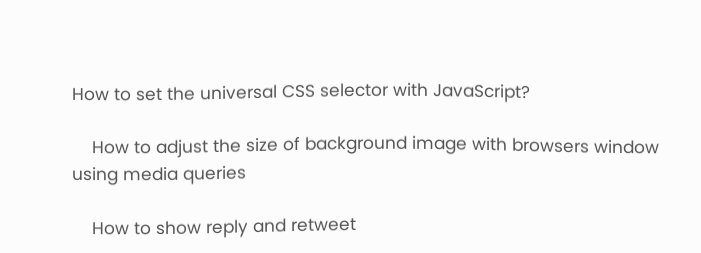How to set the universal CSS selector with JavaScript?

    How to adjust the size of background image with browsers window using media queries

    How to show reply and retweet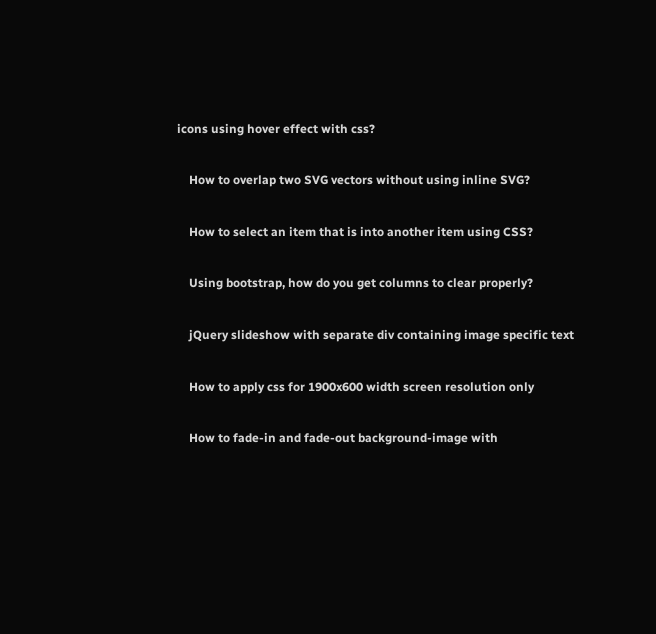icons using hover effect with css?

    How to overlap two SVG vectors without using inline SVG?

    How to select an item that is into another item using CSS?

    Using bootstrap, how do you get columns to clear properly?

    jQuery slideshow with separate div containing image specific text

    How to apply css for 1900x600 width screen resolution only

    How to fade-in and fade-out background-image with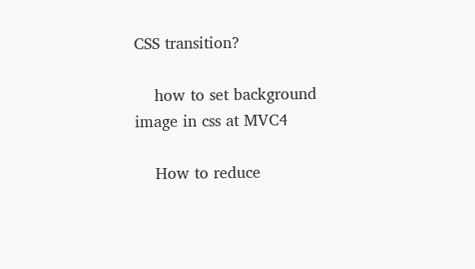CSS transition?

    how to set background image in css at MVC4

    How to reduce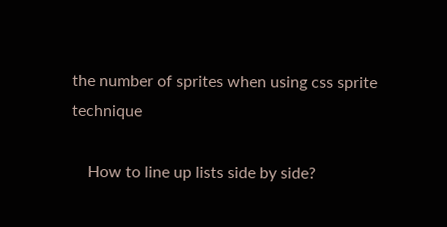the number of sprites when using css sprite technique

    How to line up lists side by side?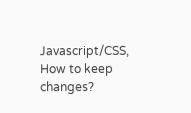Javascript/CSS, How to keep changes?